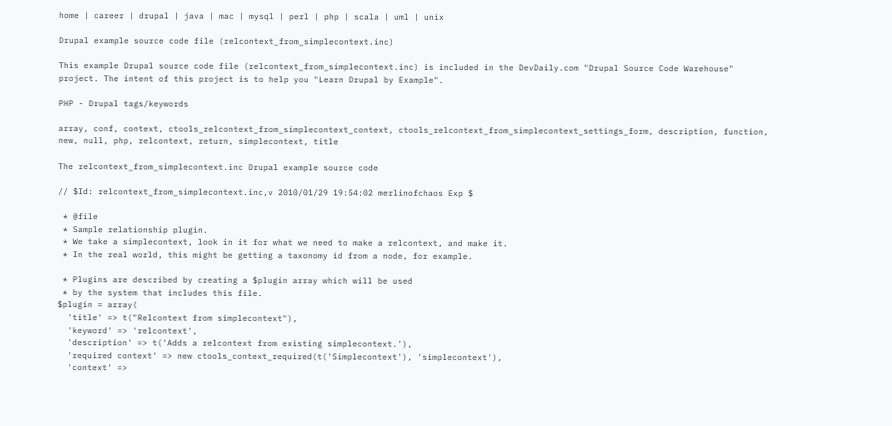home | career | drupal | java | mac | mysql | perl | php | scala | uml | unix

Drupal example source code file (relcontext_from_simplecontext.inc)

This example Drupal source code file (relcontext_from_simplecontext.inc) is included in the DevDaily.com "Drupal Source Code Warehouse" project. The intent of this project is to help you "Learn Drupal by Example".

PHP - Drupal tags/keywords

array, conf, context, ctools_relcontext_from_simplecontext_context, ctools_relcontext_from_simplecontext_settings_form, description, function, new, null, php, relcontext, return, simplecontext, title

The relcontext_from_simplecontext.inc Drupal example source code

// $Id: relcontext_from_simplecontext.inc,v 2010/01/29 19:54:02 merlinofchaos Exp $

 * @file
 * Sample relationship plugin.
 * We take a simplecontext, look in it for what we need to make a relcontext, and make it.
 * In the real world, this might be getting a taxonomy id from a node, for example.

 * Plugins are described by creating a $plugin array which will be used
 * by the system that includes this file.
$plugin = array(
  'title' => t("Relcontext from simplecontext"),
  'keyword' => 'relcontext',
  'description' => t('Adds a relcontext from existing simplecontext.'),
  'required context' => new ctools_context_required(t('Simplecontext'), 'simplecontext'),
  'context' =>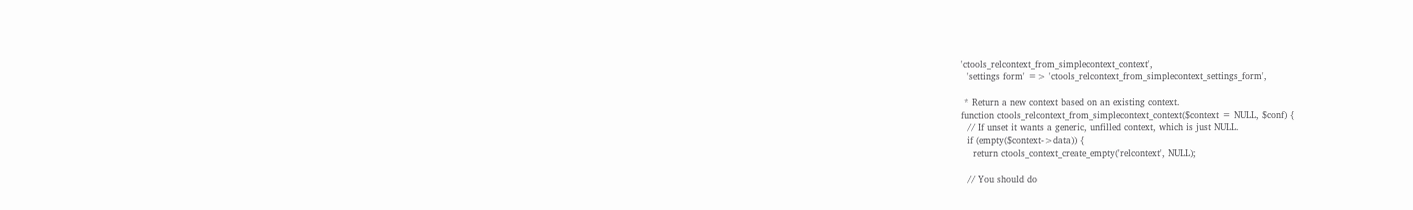'ctools_relcontext_from_simplecontext_context',
  'settings form' => 'ctools_relcontext_from_simplecontext_settings_form',

 * Return a new context based on an existing context.
function ctools_relcontext_from_simplecontext_context($context = NULL, $conf) {
  // If unset it wants a generic, unfilled context, which is just NULL.
  if (empty($context->data)) {
    return ctools_context_create_empty('relcontext', NULL);

  // You should do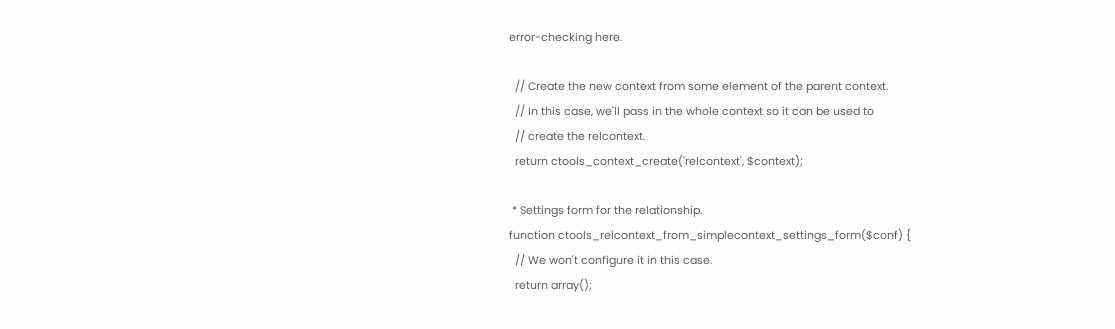error-checking here.

  // Create the new context from some element of the parent context.
  // In this case, we'll pass in the whole context so it can be used to
  // create the relcontext.
  return ctools_context_create('relcontext', $context);

 * Settings form for the relationship.
function ctools_relcontext_from_simplecontext_settings_form($conf) {
  // We won't configure it in this case.
  return array();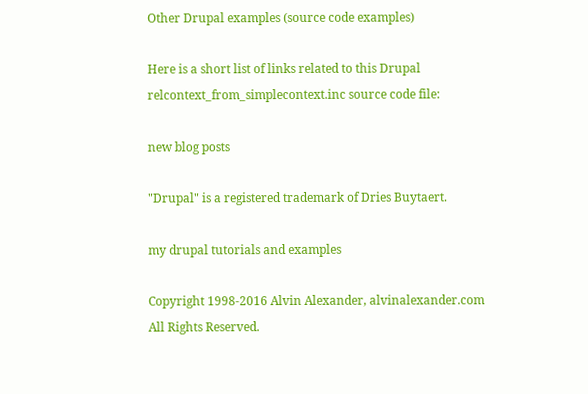Other Drupal examples (source code examples)

Here is a short list of links related to this Drupal relcontext_from_simplecontext.inc source code file:

new blog posts

"Drupal" is a registered trademark of Dries Buytaert.

my drupal tutorials and examples

Copyright 1998-2016 Alvin Alexander, alvinalexander.com
All Rights Reserved.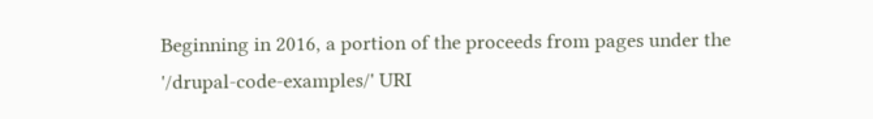Beginning in 2016, a portion of the proceeds from pages under the '/drupal-code-examples/' URI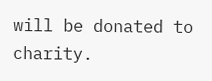will be donated to charity.